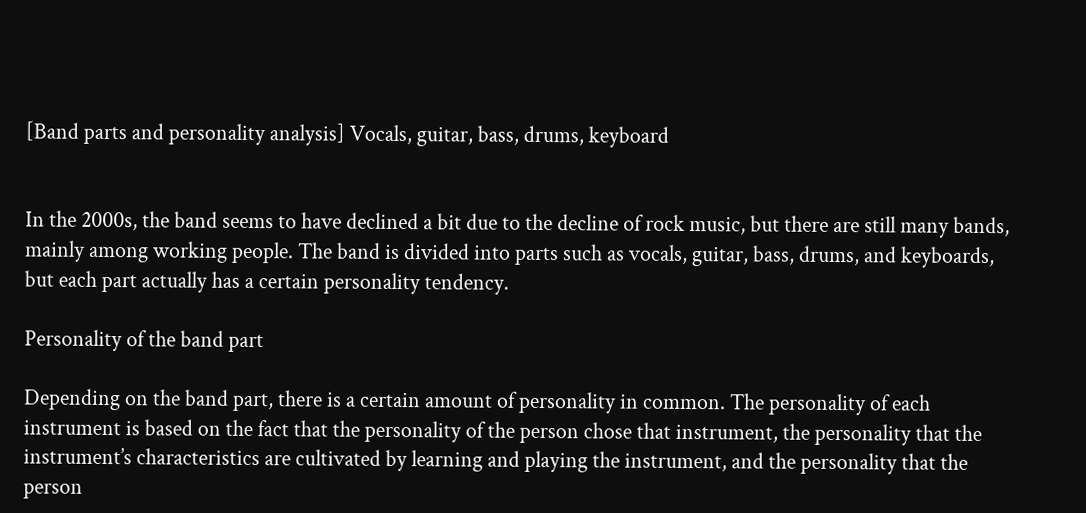[Band parts and personality analysis] Vocals, guitar, bass, drums, keyboard


In the 2000s, the band seems to have declined a bit due to the decline of rock music, but there are still many bands, mainly among working people. The band is divided into parts such as vocals, guitar, bass, drums, and keyboards, but each part actually has a certain personality tendency.

Personality of the band part

Depending on the band part, there is a certain amount of personality in common. The personality of each instrument is based on the fact that the personality of the person chose that instrument, the personality that the instrument’s characteristics are cultivated by learning and playing the instrument, and the personality that the person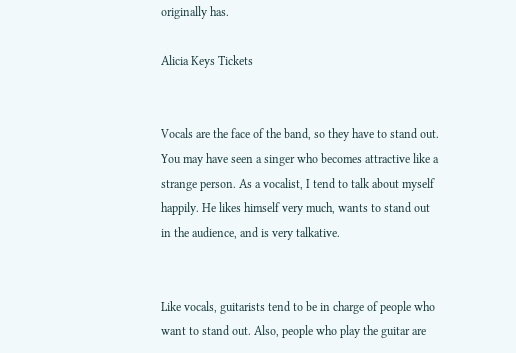originally has.

Alicia Keys Tickets


Vocals are the face of the band, so they have to stand out. You may have seen a singer who becomes attractive like a strange person. As a vocalist, I tend to talk about myself happily. He likes himself very much, wants to stand out in the audience, and is very talkative.


Like vocals, guitarists tend to be in charge of people who want to stand out. Also, people who play the guitar are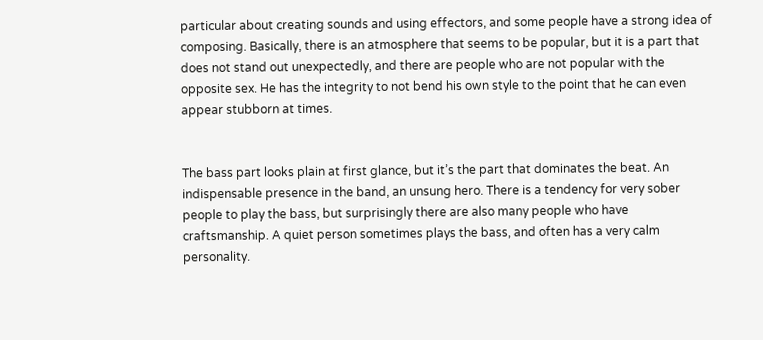particular about creating sounds and using effectors, and some people have a strong idea of composing. Basically, there is an atmosphere that seems to be popular, but it is a part that does not stand out unexpectedly, and there are people who are not popular with the opposite sex. He has the integrity to not bend his own style to the point that he can even appear stubborn at times.


The bass part looks plain at first glance, but it’s the part that dominates the beat. An indispensable presence in the band, an unsung hero. There is a tendency for very sober people to play the bass, but surprisingly there are also many people who have craftsmanship. A quiet person sometimes plays the bass, and often has a very calm personality.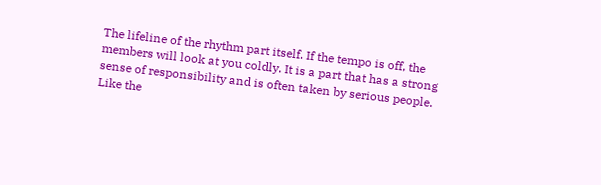The lifeline of the rhythm part itself. If the tempo is off, the members will look at you coldly. It is a part that has a strong sense of responsibility and is often taken by serious people. Like the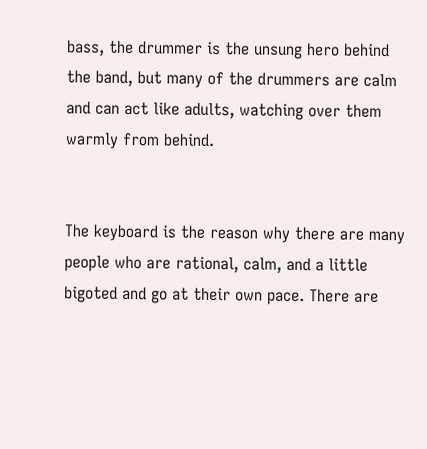bass, the drummer is the unsung hero behind the band, but many of the drummers are calm and can act like adults, watching over them warmly from behind.


The keyboard is the reason why there are many people who are rational, calm, and a little bigoted and go at their own pace. There are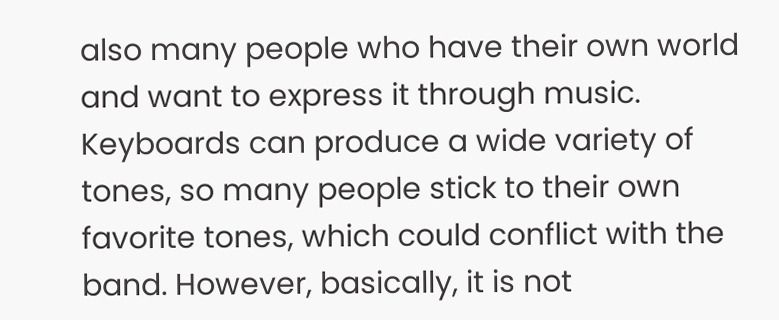also many people who have their own world and want to express it through music. Keyboards can produce a wide variety of tones, so many people stick to their own favorite tones, which could conflict with the band. However, basically, it is not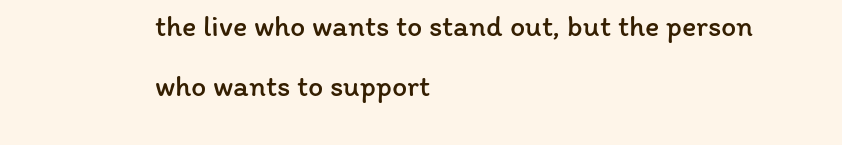the live who wants to stand out, but the person who wants to support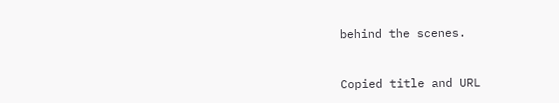behind the scenes.


Copied title and URL